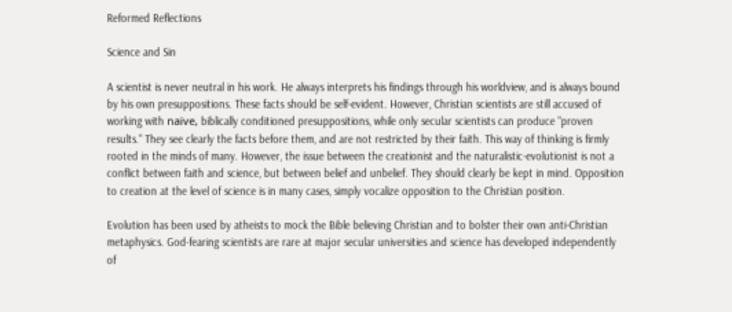Reformed Reflections

Science and Sin

A scientist is never neutral in his work. He always interprets his findings through his worldview, and is always bound by his own presuppositions. These facts should be self-evident. However, Christian scientists are still accused of working with naïve, biblically conditioned presuppositions, while only secular scientists can produce "proven results." They see clearly the facts before them, and are not restricted by their faith. This way of thinking is firmly rooted in the minds of many. However, the issue between the creationist and the naturalistic-evolutionist is not a conflict between faith and science, but between belief and unbelief. They should clearly be kept in mind. Opposition to creation at the level of science is in many cases, simply vocalize opposition to the Christian position.

Evolution has been used by atheists to mock the Bible believing Christian and to bolster their own anti-Christian metaphysics. God-fearing scientists are rare at major secular universities and science has developed independently of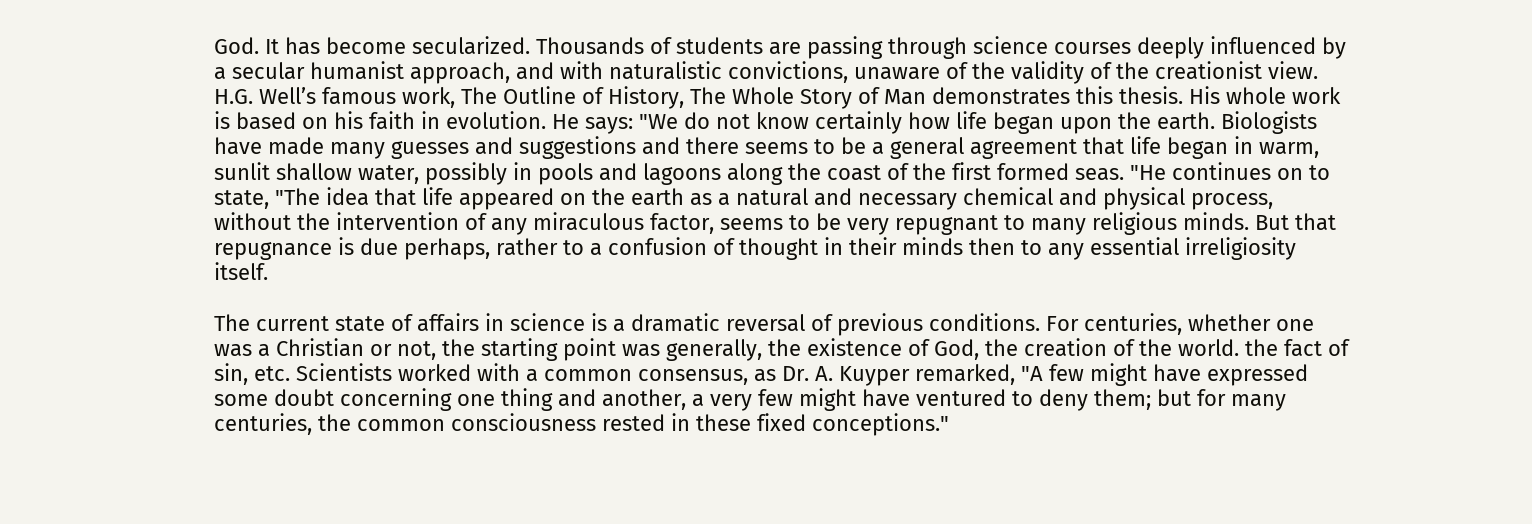God. It has become secularized. Thousands of students are passing through science courses deeply influenced by a secular humanist approach, and with naturalistic convictions, unaware of the validity of the creationist view. H.G. Well’s famous work, The Outline of History, The Whole Story of Man demonstrates this thesis. His whole work is based on his faith in evolution. He says: "We do not know certainly how life began upon the earth. Biologists have made many guesses and suggestions and there seems to be a general agreement that life began in warm, sunlit shallow water, possibly in pools and lagoons along the coast of the first formed seas. "He continues on to state, "The idea that life appeared on the earth as a natural and necessary chemical and physical process, without the intervention of any miraculous factor, seems to be very repugnant to many religious minds. But that repugnance is due perhaps, rather to a confusion of thought in their minds then to any essential irreligiosity itself.

The current state of affairs in science is a dramatic reversal of previous conditions. For centuries, whether one was a Christian or not, the starting point was generally, the existence of God, the creation of the world. the fact of sin, etc. Scientists worked with a common consensus, as Dr. A. Kuyper remarked, "A few might have expressed some doubt concerning one thing and another, a very few might have ventured to deny them; but for many centuries, the common consciousness rested in these fixed conceptions."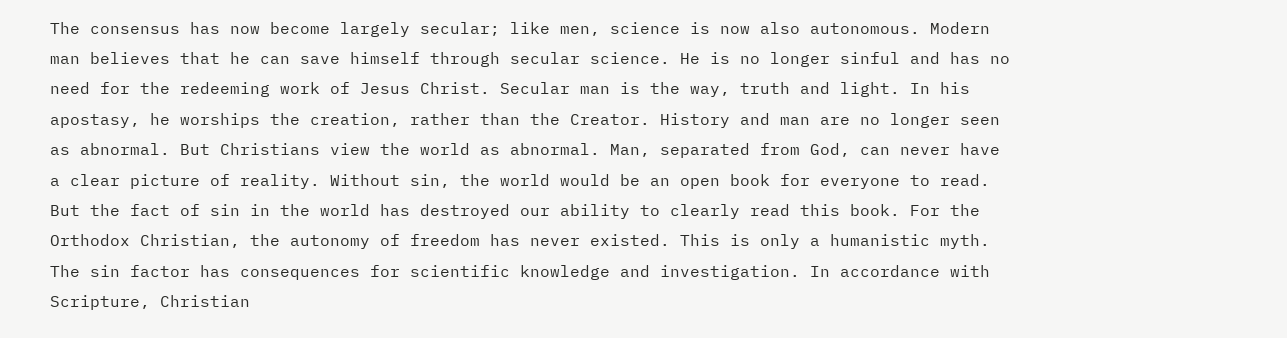The consensus has now become largely secular; like men, science is now also autonomous. Modern man believes that he can save himself through secular science. He is no longer sinful and has no need for the redeeming work of Jesus Christ. Secular man is the way, truth and light. In his apostasy, he worships the creation, rather than the Creator. History and man are no longer seen as abnormal. But Christians view the world as abnormal. Man, separated from God, can never have a clear picture of reality. Without sin, the world would be an open book for everyone to read. But the fact of sin in the world has destroyed our ability to clearly read this book. For the Orthodox Christian, the autonomy of freedom has never existed. This is only a humanistic myth. The sin factor has consequences for scientific knowledge and investigation. In accordance with Scripture, Christian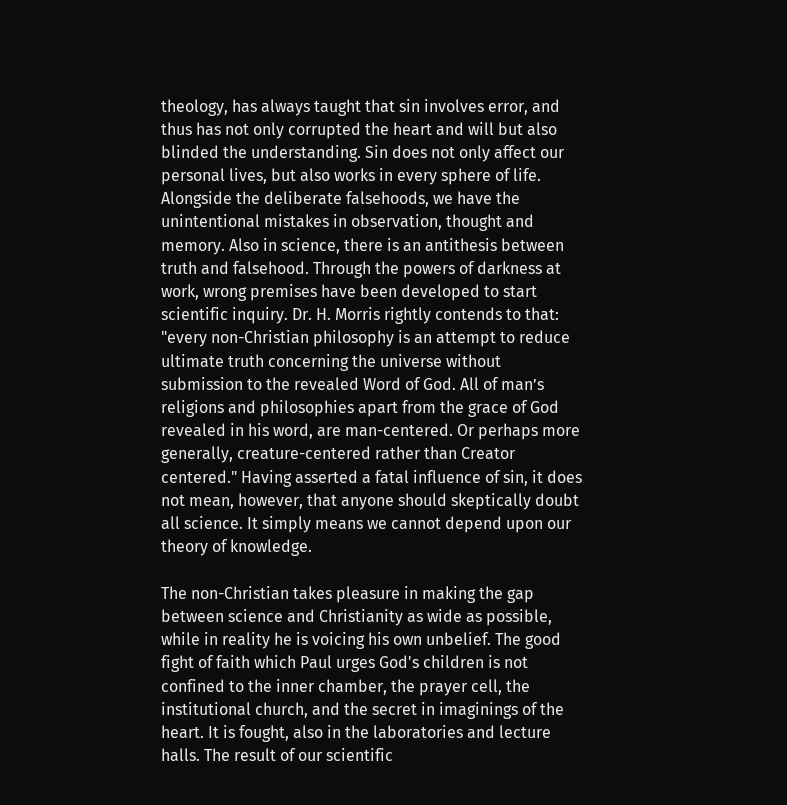theology, has always taught that sin involves error, and thus has not only corrupted the heart and will but also blinded the understanding. Sin does not only affect our personal lives, but also works in every sphere of life. Alongside the deliberate falsehoods, we have the unintentional mistakes in observation, thought and memory. Also in science, there is an antithesis between truth and falsehood. Through the powers of darkness at work, wrong premises have been developed to start scientific inquiry. Dr. H. Morris rightly contends to that: "every non-Christian philosophy is an attempt to reduce ultimate truth concerning the universe without submission to the revealed Word of God. All of man’s religions and philosophies apart from the grace of God revealed in his word, are man-centered. Or perhaps more generally, creature-centered rather than Creator centered." Having asserted a fatal influence of sin, it does not mean, however, that anyone should skeptically doubt all science. It simply means we cannot depend upon our theory of knowledge.

The non-Christian takes pleasure in making the gap between science and Christianity as wide as possible, while in reality he is voicing his own unbelief. The good fight of faith which Paul urges God's children is not confined to the inner chamber, the prayer cell, the institutional church, and the secret in imaginings of the heart. It is fought, also in the laboratories and lecture halls. The result of our scientific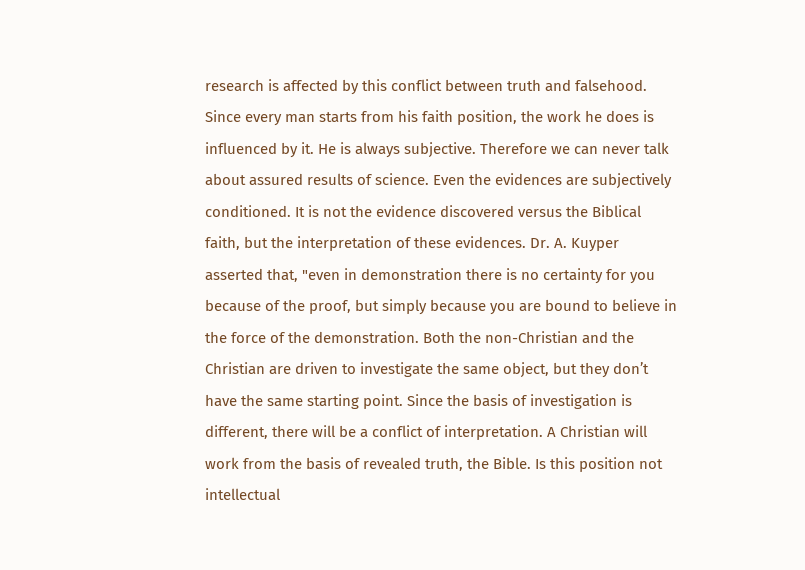research is affected by this conflict between truth and falsehood. Since every man starts from his faith position, the work he does is influenced by it. He is always subjective. Therefore we can never talk about assured results of science. Even the evidences are subjectively conditioned. It is not the evidence discovered versus the Biblical faith, but the interpretation of these evidences. Dr. A. Kuyper asserted that, "even in demonstration there is no certainty for you because of the proof, but simply because you are bound to believe in the force of the demonstration. Both the non-Christian and the Christian are driven to investigate the same object, but they don’t have the same starting point. Since the basis of investigation is different, there will be a conflict of interpretation. A Christian will work from the basis of revealed truth, the Bible. Is this position not intellectual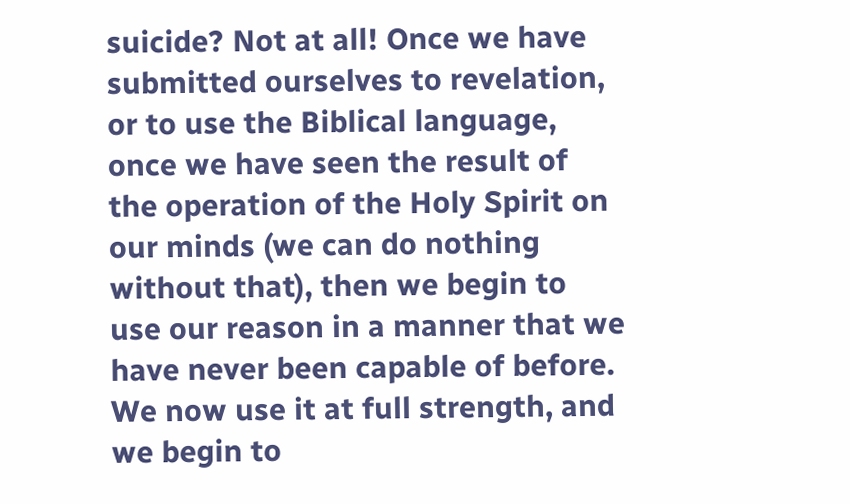suicide? Not at all! Once we have submitted ourselves to revelation, or to use the Biblical language, once we have seen the result of the operation of the Holy Spirit on our minds (we can do nothing without that), then we begin to use our reason in a manner that we have never been capable of before. We now use it at full strength, and we begin to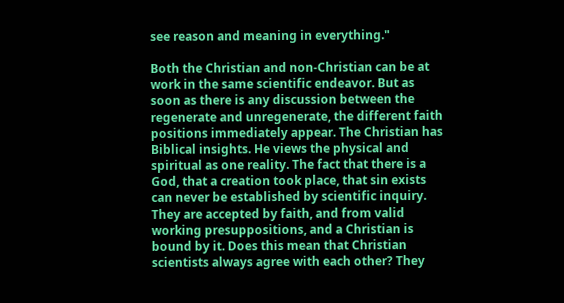see reason and meaning in everything."

Both the Christian and non-Christian can be at work in the same scientific endeavor. But as soon as there is any discussion between the regenerate and unregenerate, the different faith positions immediately appear. The Christian has Biblical insights. He views the physical and spiritual as one reality. The fact that there is a God, that a creation took place, that sin exists can never be established by scientific inquiry. They are accepted by faith, and from valid working presuppositions, and a Christian is bound by it. Does this mean that Christian scientists always agree with each other? They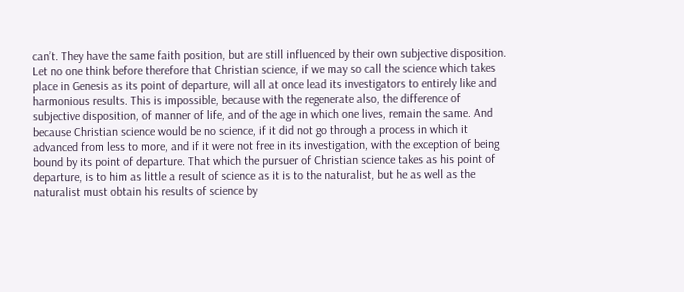can’t. They have the same faith position, but are still influenced by their own subjective disposition. Let no one think before therefore that Christian science, if we may so call the science which takes place in Genesis as its point of departure, will all at once lead its investigators to entirely like and harmonious results. This is impossible, because with the regenerate also, the difference of subjective disposition, of manner of life, and of the age in which one lives, remain the same. And because Christian science would be no science, if it did not go through a process in which it advanced from less to more, and if it were not free in its investigation, with the exception of being bound by its point of departure. That which the pursuer of Christian science takes as his point of departure, is to him as little a result of science as it is to the naturalist, but he as well as the naturalist must obtain his results of science by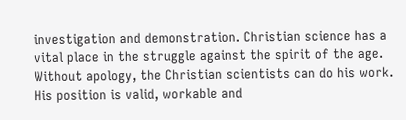investigation and demonstration. Christian science has a vital place in the struggle against the spirit of the age. Without apology, the Christian scientists can do his work. His position is valid, workable and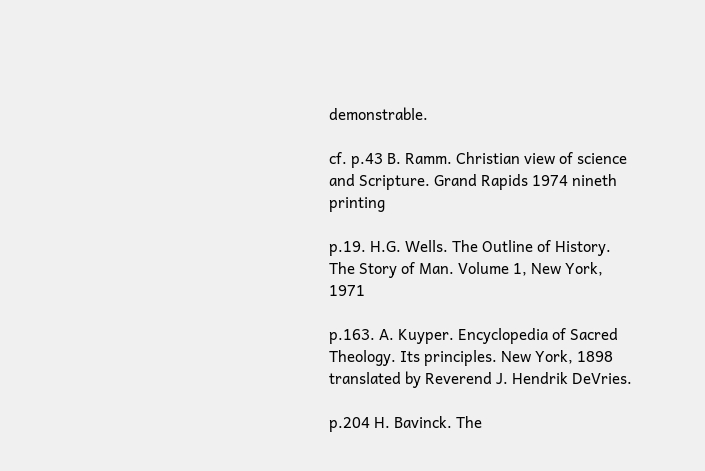demonstrable.

cf. p.43 B. Ramm. Christian view of science and Scripture. Grand Rapids 1974 nineth printing

p.19. H.G. Wells. The Outline of History. The Story of Man. Volume 1, New York, 1971

p.163. A. Kuyper. Encyclopedia of Sacred Theology. Its principles. New York, 1898 translated by Reverend J. Hendrik DeVries.

p.204 H. Bavinck. The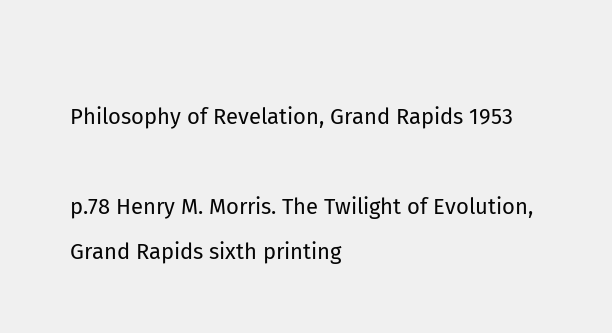Philosophy of Revelation, Grand Rapids 1953

p.78 Henry M. Morris. The Twilight of Evolution, Grand Rapids sixth printing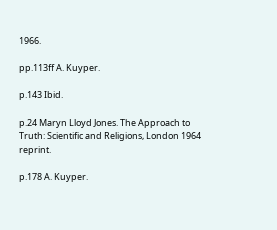1966.

pp.113ff A. Kuyper.

p.143 Ibid.

p.24 Maryn Lloyd Jones. The Approach to Truth: Scientific and Religions, London 1964 reprint.

p.178 A. Kuyper.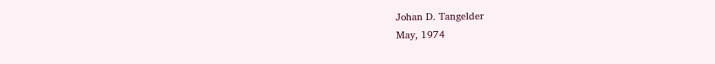Johan D. Tangelder
May, 1974